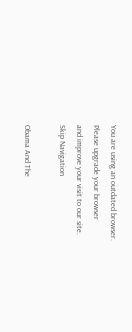You are using an outdated browser.
Please upgrade your browser
and improve your visit to our site.
Skip Navigation

Obama And The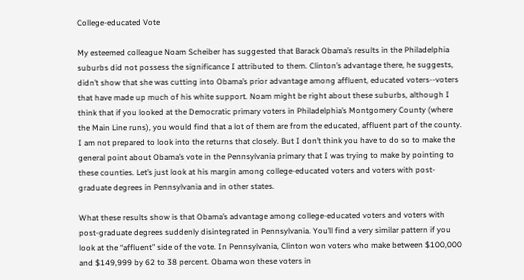College-educated Vote

My esteemed colleague Noam Scheiber has suggested that Barack Obama’s results in the Philadelphia suburbs did not possess the significance I attributed to them. Clinton’s advantage there, he suggests, didn’t show that she was cutting into Obama’s prior advantage among affluent, educated voters--voters that have made up much of his white support. Noam might be right about these suburbs, although I think that if you looked at the Democratic primary voters in Philadelphia’s Montgomery County (where the Main Line runs), you would find that a lot of them are from the educated, affluent part of the county. I am not prepared to look into the returns that closely. But I don’t think you have to do so to make the general point about Obama’s vote in the Pennsylvania primary that I was trying to make by pointing to these counties. Let’s just look at his margin among college-educated voters and voters with post-graduate degrees in Pennsylvania and in other states.

What these results show is that Obama’s advantage among college-educated voters and voters with post-graduate degrees suddenly disintegrated in Pennsylvania. You’ll find a very similar pattern if you look at the “affluent” side of the vote. In Pennsylvania, Clinton won voters who make between $100,000 and $149,999 by 62 to 38 percent. Obama won these voters in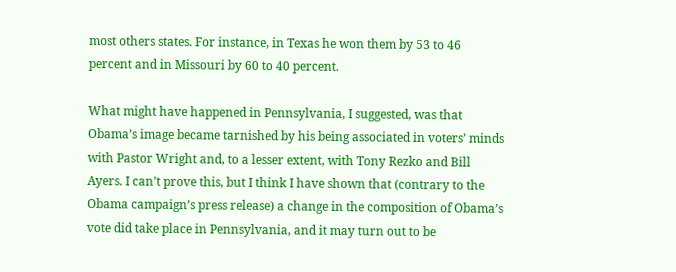most others states. For instance, in Texas he won them by 53 to 46 percent and in Missouri by 60 to 40 percent.

What might have happened in Pennsylvania, I suggested, was that Obama’s image became tarnished by his being associated in voters’ minds with Pastor Wright and, to a lesser extent, with Tony Rezko and Bill Ayers. I can’t prove this, but I think I have shown that (contrary to the Obama campaign’s press release) a change in the composition of Obama’s vote did take place in Pennsylvania, and it may turn out to be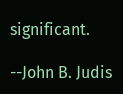significant.

--John B. Judis